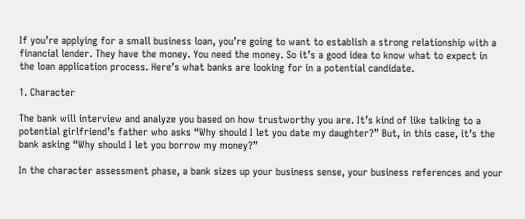If you’re applying for a small business loan, you’re going to want to establish a strong relationship with a financial lender. They have the money. You need the money. So it’s a good idea to know what to expect in the loan application process. Here’s what banks are looking for in a potential candidate.

1. Character

The bank will interview and analyze you based on how trustworthy you are. It’s kind of like talking to a potential girlfriend’s father who asks “Why should I let you date my daughter?” But, in this case, it’s the bank asking “Why should I let you borrow my money?”

In the character assessment phase, a bank sizes up your business sense, your business references and your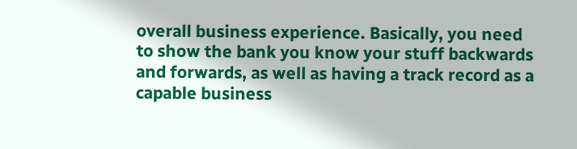overall business experience. Basically, you need to show the bank you know your stuff backwards and forwards, as well as having a track record as a capable business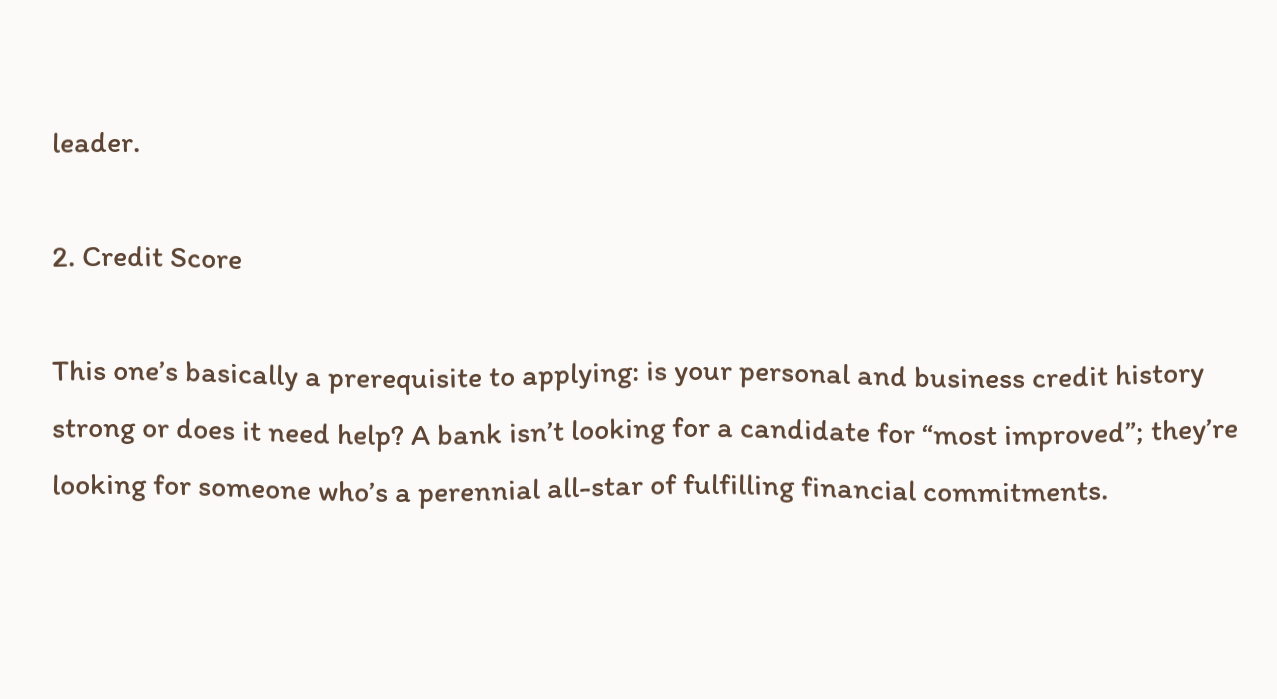leader.

2. Credit Score

This one’s basically a prerequisite to applying: is your personal and business credit history strong or does it need help? A bank isn’t looking for a candidate for “most improved”; they’re looking for someone who’s a perennial all-star of fulfilling financial commitments.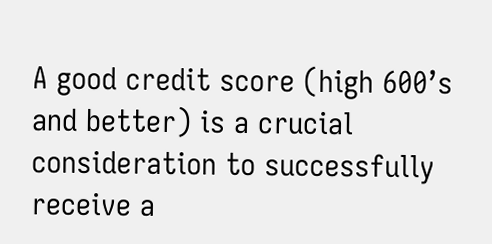A good credit score (high 600’s and better) is a crucial consideration to successfully receive a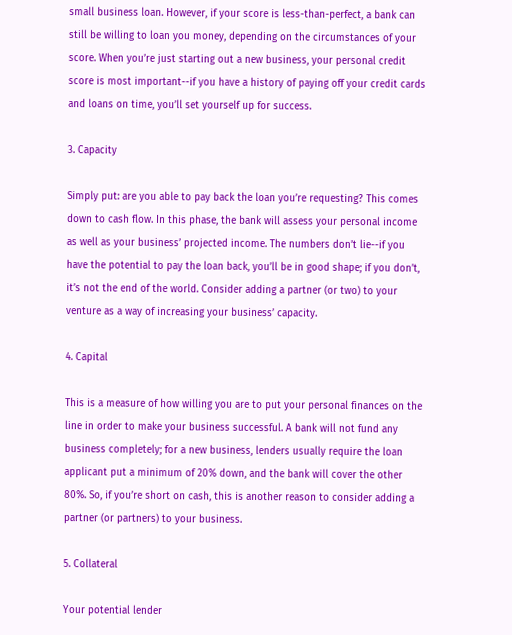small business loan. However, if your score is less-than-perfect, a bank can still be willing to loan you money, depending on the circumstances of your score. When you’re just starting out a new business, your personal credit score is most important--if you have a history of paying off your credit cards and loans on time, you’ll set yourself up for success.

3. Capacity

Simply put: are you able to pay back the loan you’re requesting? This comes down to cash flow. In this phase, the bank will assess your personal income as well as your business’ projected income. The numbers don’t lie--if you have the potential to pay the loan back, you’ll be in good shape; if you don’t, it’s not the end of the world. Consider adding a partner (or two) to your venture as a way of increasing your business’ capacity.

4. Capital

This is a measure of how willing you are to put your personal finances on the line in order to make your business successful. A bank will not fund any business completely; for a new business, lenders usually require the loan applicant put a minimum of 20% down, and the bank will cover the other 80%. So, if you’re short on cash, this is another reason to consider adding a partner (or partners) to your business.

5. Collateral

Your potential lender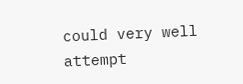could very well attempt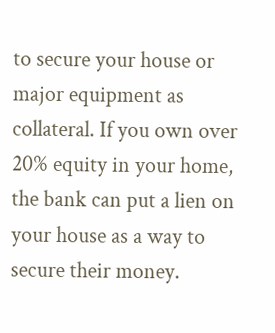to secure your house or major equipment as collateral. If you own over 20% equity in your home, the bank can put a lien on your house as a way to secure their money.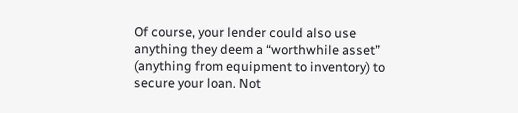Of course, your lender could also use anything they deem a “worthwhile asset” (anything from equipment to inventory) to secure your loan. Not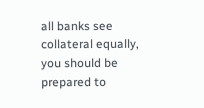all banks see collateral equally, you should be prepared to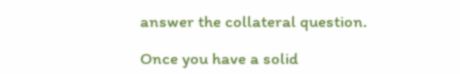answer the collateral question.

Once you have a solid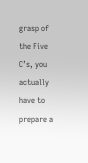grasp of the Five C’s, you actually have to prepare a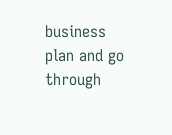business plan and go through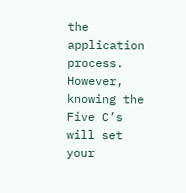the application process. However, knowing the Five C’s will set your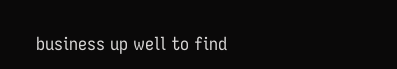business up well to find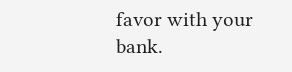favor with your bank.